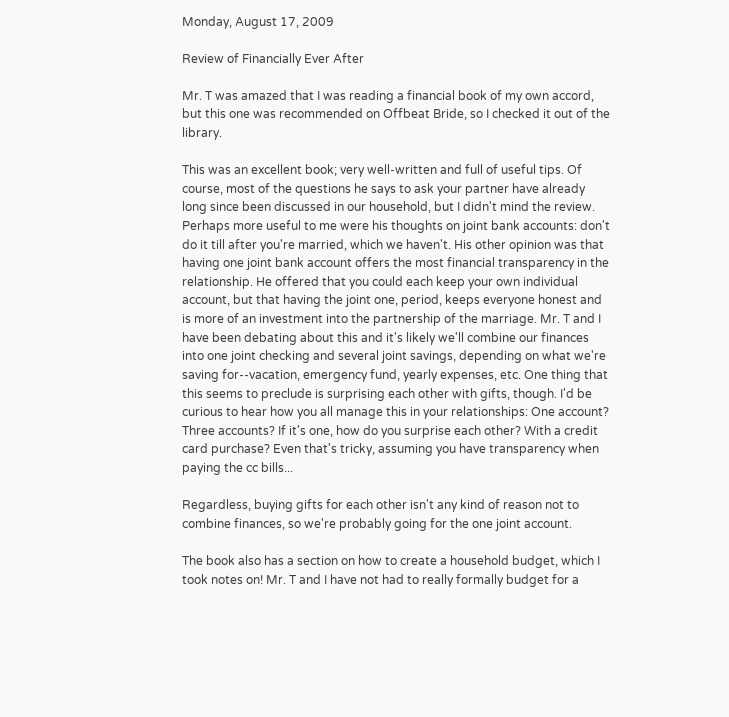Monday, August 17, 2009

Review of Financially Ever After

Mr. T was amazed that I was reading a financial book of my own accord, but this one was recommended on Offbeat Bride, so I checked it out of the library.

This was an excellent book; very well-written and full of useful tips. Of course, most of the questions he says to ask your partner have already long since been discussed in our household, but I didn't mind the review. Perhaps more useful to me were his thoughts on joint bank accounts: don't do it till after you're married, which we haven't. His other opinion was that having one joint bank account offers the most financial transparency in the relationship. He offered that you could each keep your own individual account, but that having the joint one, period, keeps everyone honest and is more of an investment into the partnership of the marriage. Mr. T and I have been debating about this and it's likely we'll combine our finances into one joint checking and several joint savings, depending on what we're saving for--vacation, emergency fund, yearly expenses, etc. One thing that this seems to preclude is surprising each other with gifts, though. I'd be curious to hear how you all manage this in your relationships: One account? Three accounts? If it's one, how do you surprise each other? With a credit card purchase? Even that's tricky, assuming you have transparency when paying the cc bills...

Regardless, buying gifts for each other isn't any kind of reason not to combine finances, so we're probably going for the one joint account.

The book also has a section on how to create a household budget, which I took notes on! Mr. T and I have not had to really formally budget for a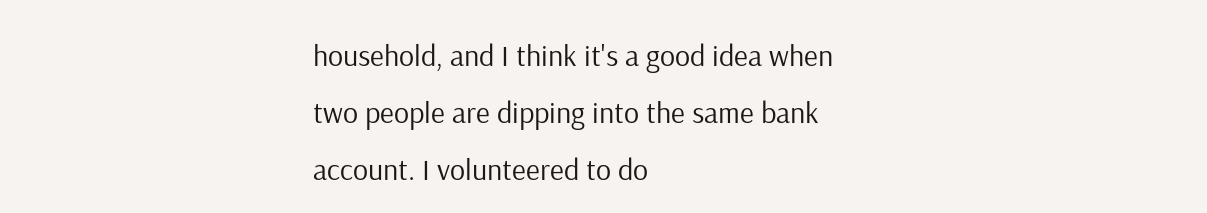household, and I think it's a good idea when two people are dipping into the same bank account. I volunteered to do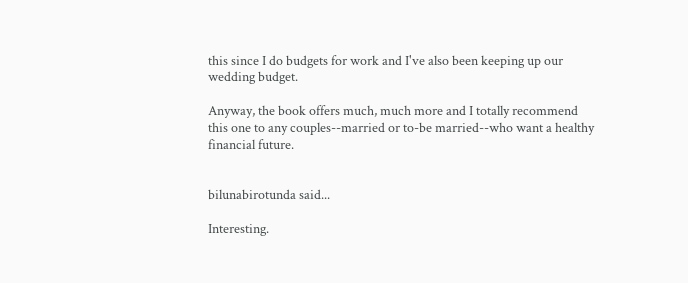this since I do budgets for work and I've also been keeping up our wedding budget.

Anyway, the book offers much, much more and I totally recommend this one to any couples--married or to-be married--who want a healthy financial future.


bilunabirotunda said...

Interesting.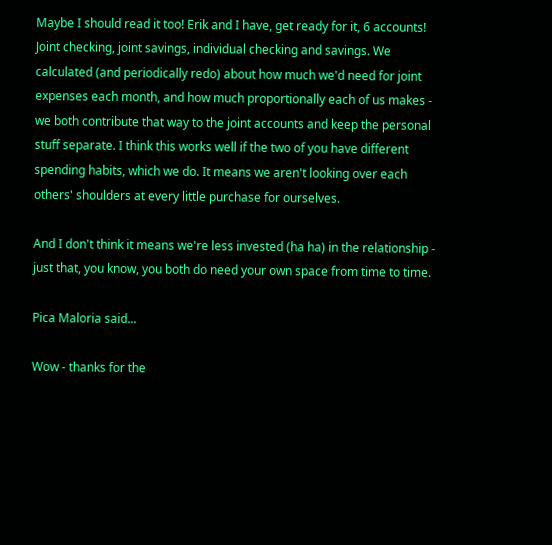Maybe I should read it too! Erik and I have, get ready for it, 6 accounts! Joint checking, joint savings, individual checking and savings. We calculated (and periodically redo) about how much we'd need for joint expenses each month, and how much proportionally each of us makes - we both contribute that way to the joint accounts and keep the personal stuff separate. I think this works well if the two of you have different spending habits, which we do. It means we aren't looking over each others' shoulders at every little purchase for ourselves.

And I don't think it means we're less invested (ha ha) in the relationship - just that, you know, you both do need your own space from time to time.

Pica Maloria said...

Wow - thanks for the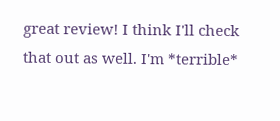great review! I think I'll check that out as well. I'm *terrible*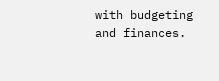with budgeting and finances.